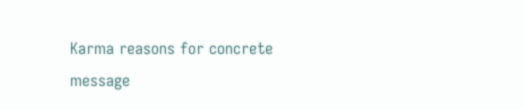Karma reasons for concrete message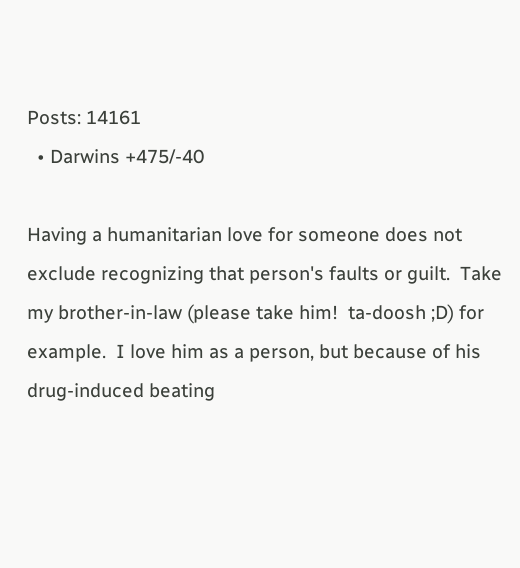Posts: 14161
  • Darwins +475/-40

Having a humanitarian love for someone does not exclude recognizing that person's faults or guilt.  Take my brother-in-law (please take him!  ta-doosh ;D) for example.  I love him as a person, but because of his drug-induced beating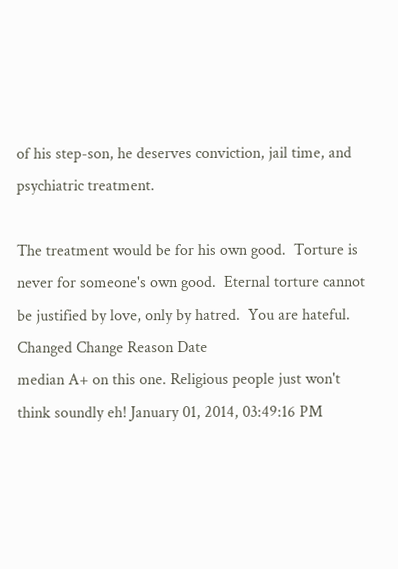of his step-son, he deserves conviction, jail time, and psychiatric treatment.

The treatment would be for his own good.  Torture is never for someone's own good.  Eternal torture cannot be justified by love, only by hatred.  You are hateful.
Changed Change Reason Date
median A+ on this one. Religious people just won't think soundly eh! January 01, 2014, 03:49:16 PM